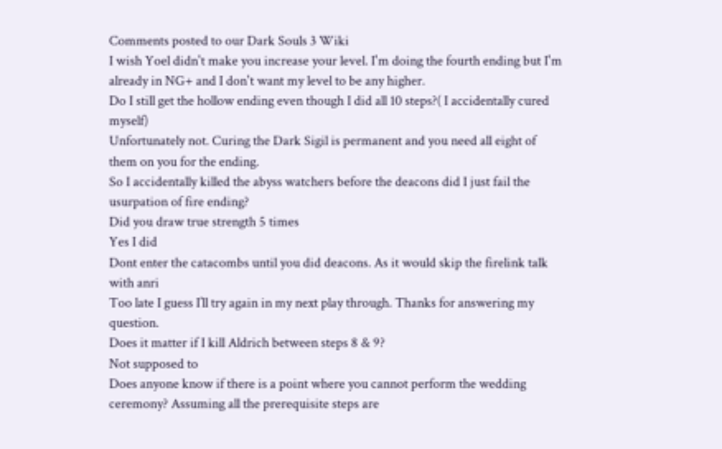Comments posted to our Dark Souls 3 Wiki
I wish Yoel didn't make you increase your level. I'm doing the fourth ending but I'm already in NG+ and I don't want my level to be any higher.
Do I still get the hollow ending even though I did all 10 steps?( I accidentally cured myself)
Unfortunately not. Curing the Dark Sigil is permanent and you need all eight of them on you for the ending.
So I accidentally killed the abyss watchers before the deacons did I just fail the usurpation of fire ending?
Did you draw true strength 5 times
Yes I did
Dont enter the catacombs until you did deacons. As it would skip the firelink talk with anri
Too late I guess I’ll try again in my next play through. Thanks for answering my question.
Does it matter if I kill Aldrich between steps 8 & 9?
Not supposed to
Does anyone know if there is a point where you cannot perform the wedding ceremony? Assuming all the prerequisite steps are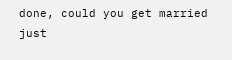done, could you get married just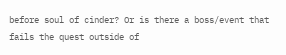before soul of cinder? Or is there a boss/event that fails the quest outside of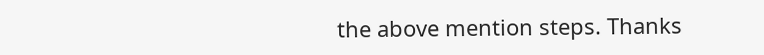the above mention steps. Thanks